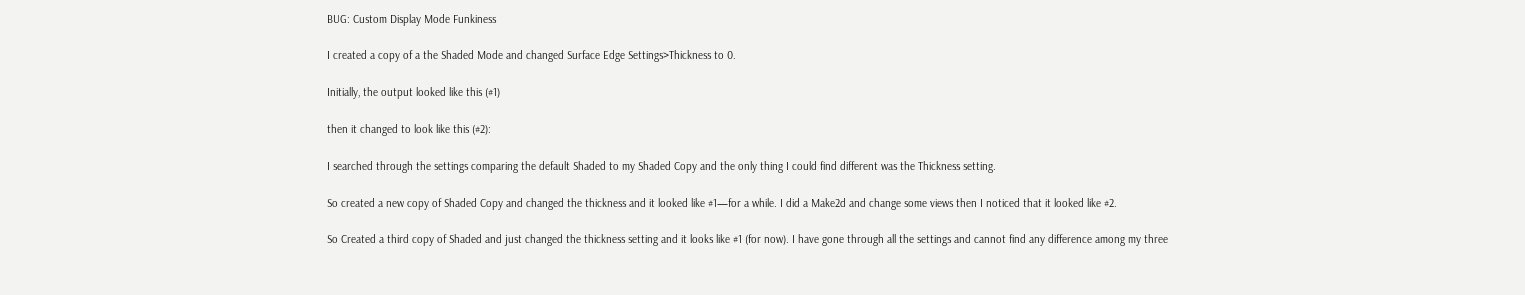BUG: Custom Display Mode Funkiness

I created a copy of a the Shaded Mode and changed Surface Edge Settings>Thickness to 0.

Initially, the output looked like this (#1)

then it changed to look like this (#2):

I searched through the settings comparing the default Shaded to my Shaded Copy and the only thing I could find different was the Thickness setting.

So created a new copy of Shaded Copy and changed the thickness and it looked like #1—for a while. I did a Make2d and change some views then I noticed that it looked like #2.

So Created a third copy of Shaded and just changed the thickness setting and it looks like #1 (for now). I have gone through all the settings and cannot find any difference among my three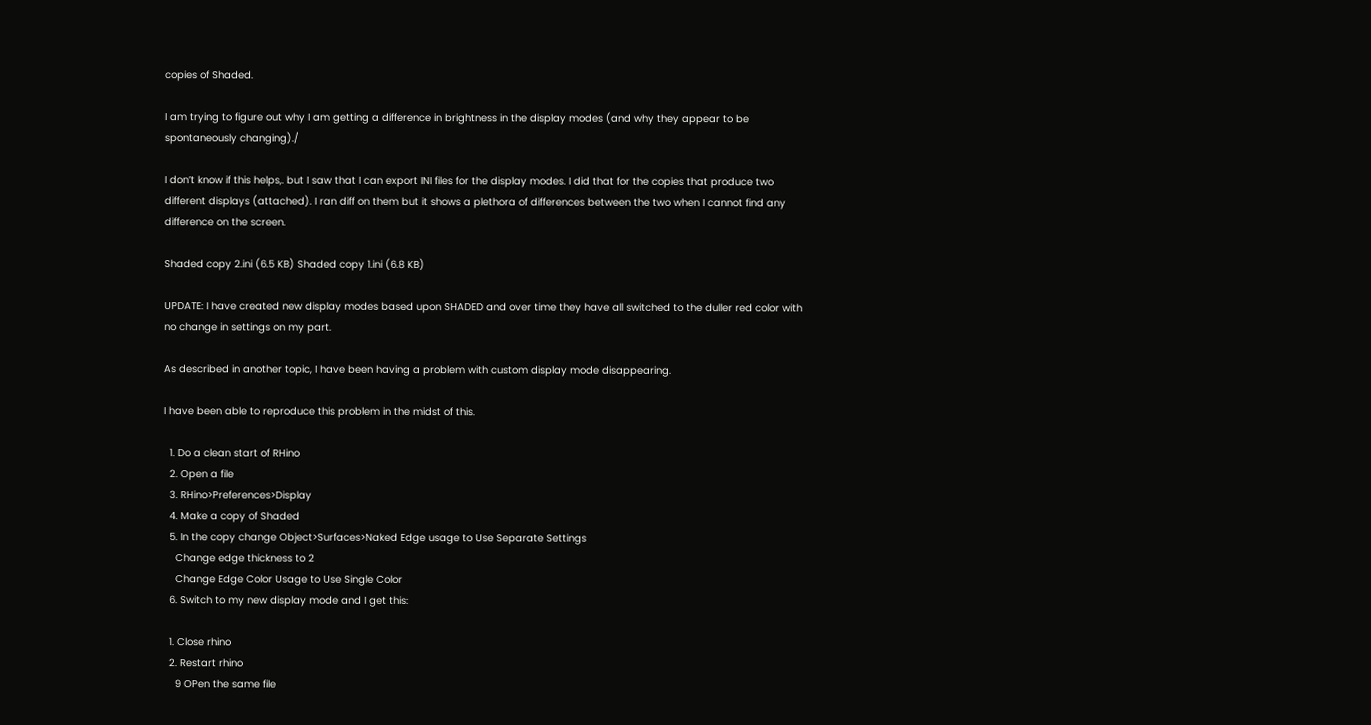copies of Shaded.

I am trying to figure out why I am getting a difference in brightness in the display modes (and why they appear to be spontaneously changing)./

I don’t know if this helps,. but I saw that I can export INI files for the display modes. I did that for the copies that produce two different displays (attached). I ran diff on them but it shows a plethora of differences between the two when I cannot find any difference on the screen.

Shaded copy 2.ini (6.5 KB) Shaded copy 1.ini (6.8 KB)

UPDATE: I have created new display modes based upon SHADED and over time they have all switched to the duller red color with no change in settings on my part.

As described in another topic, I have been having a problem with custom display mode disappearing.

I have been able to reproduce this problem in the midst of this.

  1. Do a clean start of RHino
  2. Open a file
  3. RHino>Preferences>Display
  4. Make a copy of Shaded
  5. In the copy change Object>Surfaces>Naked Edge usage to Use Separate Settings
    Change edge thickness to 2
    Change Edge Color Usage to Use Single Color
  6. Switch to my new display mode and I get this:

  1. Close rhino
  2. Restart rhino
    9 OPen the same file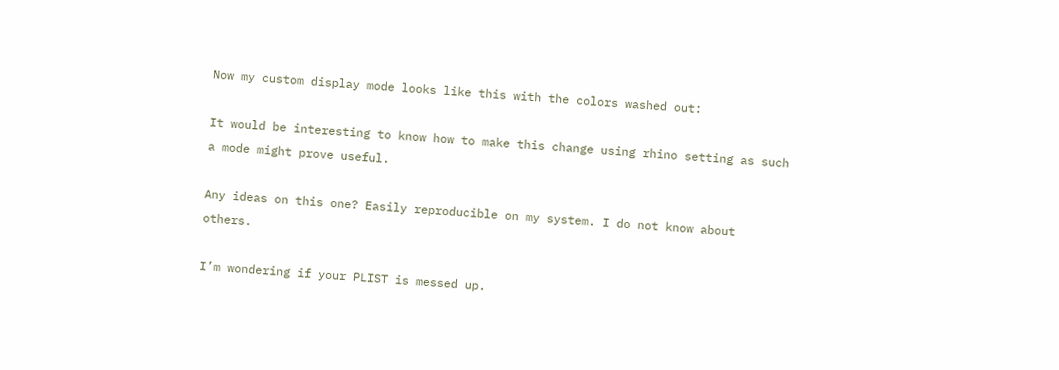Now my custom display mode looks like this with the colors washed out:

It would be interesting to know how to make this change using rhino setting as such a mode might prove useful.

Any ideas on this one? Easily reproducible on my system. I do not know about others.

I’m wondering if your PLIST is messed up.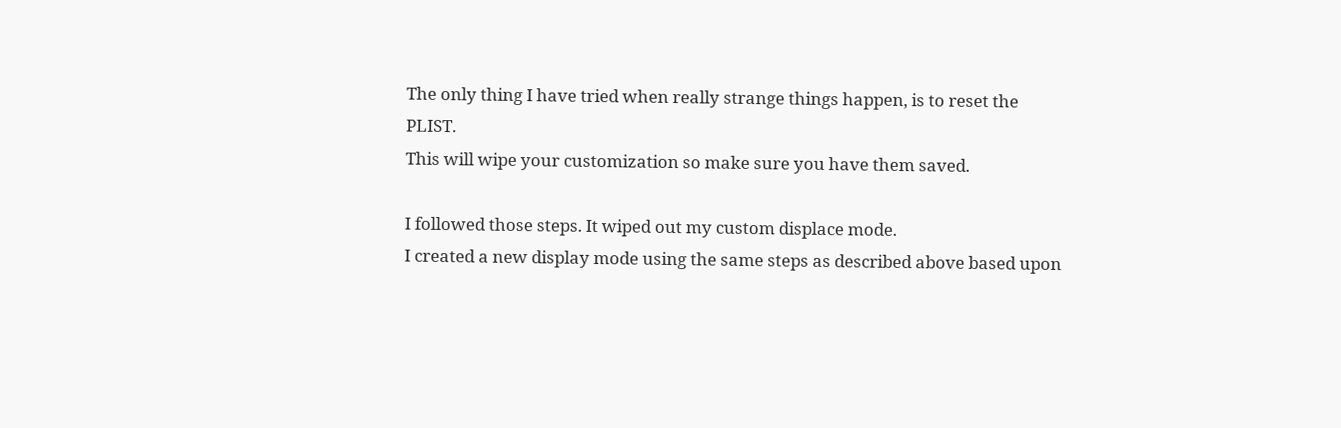The only thing I have tried when really strange things happen, is to reset the PLIST.
This will wipe your customization so make sure you have them saved.

I followed those steps. It wiped out my custom displace mode.
I created a new display mode using the same steps as described above based upon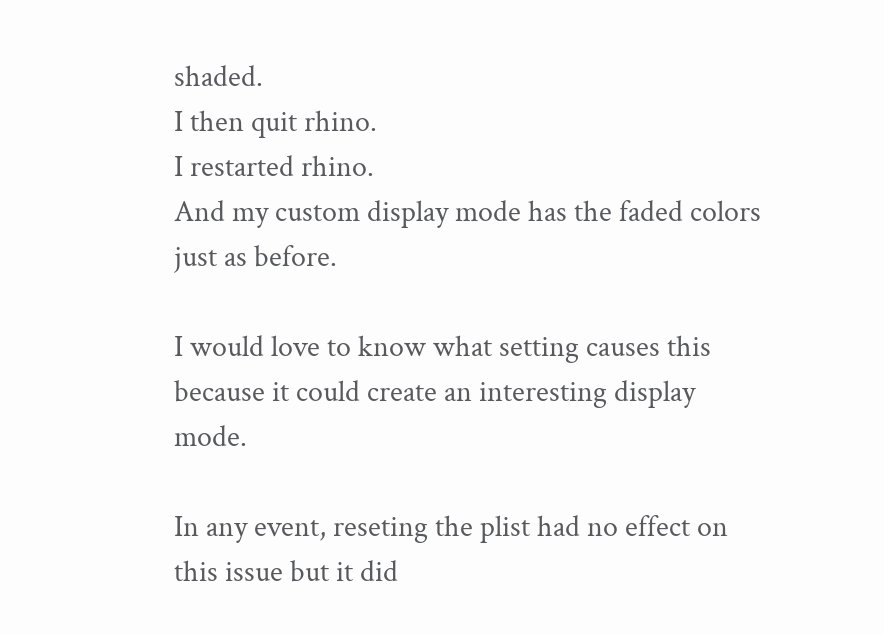shaded.
I then quit rhino.
I restarted rhino.
And my custom display mode has the faded colors just as before.

I would love to know what setting causes this because it could create an interesting display mode.

In any event, reseting the plist had no effect on this issue but it did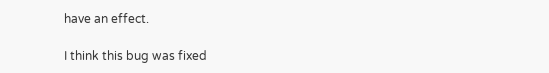have an effect.

I think this bug was fixed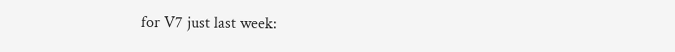for V7 just last week: